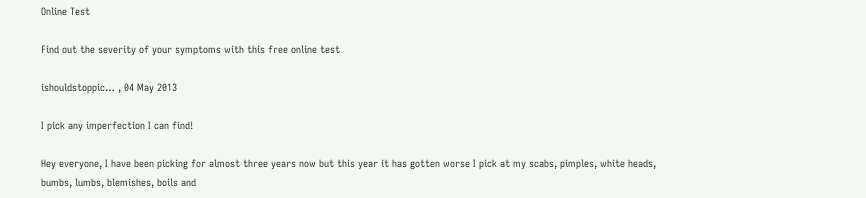Online Test

Find out the severity of your symptoms with this free online test

ishouldstoppic… , 04 May 2013

I pick any imperfection I can find!

Hey everyone, I have been picking for almost three years now but this year it has gotten worse I pick at my scabs, pimples, white heads, bumbs, lumbs, blemishes, boils and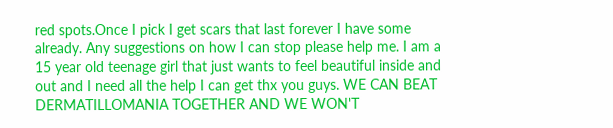red spots.Once I pick I get scars that last forever I have some already. Any suggestions on how I can stop please help me. I am a 15 year old teenage girl that just wants to feel beautiful inside and out and I need all the help I can get thx you guys. WE CAN BEAT DERMATILLOMANIA TOGETHER AND WE WON'T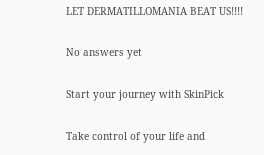LET DERMATILLOMANIA BEAT US!!!!

No answers yet

Start your journey with SkinPick

Take control of your life and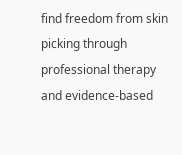find freedom from skin picking through professional therapy and evidence-based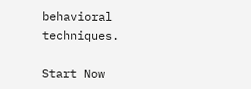behavioral techniques.

Start Now